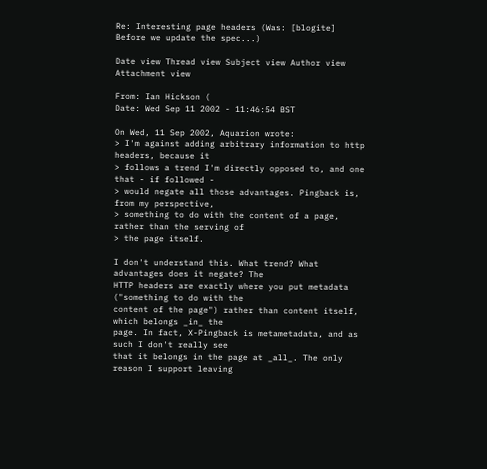Re: Interesting page headers (Was: [blogite] Before we update the spec...)

Date view Thread view Subject view Author view Attachment view

From: Ian Hickson (
Date: Wed Sep 11 2002 - 11:46:54 BST

On Wed, 11 Sep 2002, Aquarion wrote:
> I'm against adding arbitrary information to http headers, because it
> follows a trend I'm directly opposed to, and one that - if followed -
> would negate all those advantages. Pingback is, from my perspective,
> something to do with the content of a page, rather than the serving of
> the page itself.

I don't understand this. What trend? What advantages does it negate? The
HTTP headers are exactly where you put metadata ("something to do with the
content of the page") rather than content itself, which belongs _in_ the
page. In fact, X-Pingback is metametadata, and as such I don't really see
that it belongs in the page at _all_. The only reason I support leaving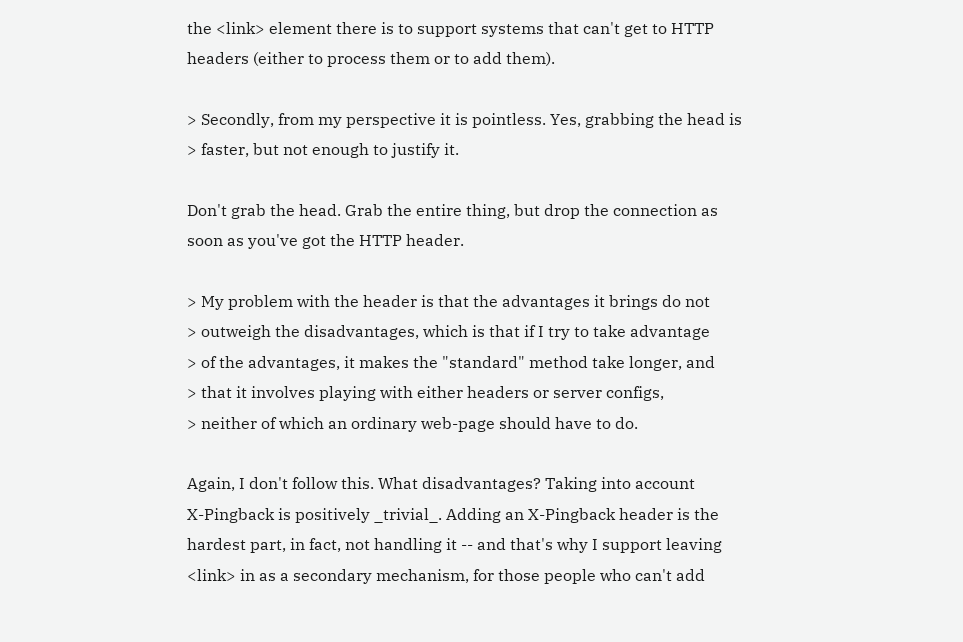the <link> element there is to support systems that can't get to HTTP
headers (either to process them or to add them).

> Secondly, from my perspective it is pointless. Yes, grabbing the head is
> faster, but not enough to justify it.

Don't grab the head. Grab the entire thing, but drop the connection as
soon as you've got the HTTP header.

> My problem with the header is that the advantages it brings do not
> outweigh the disadvantages, which is that if I try to take advantage
> of the advantages, it makes the "standard" method take longer, and
> that it involves playing with either headers or server configs,
> neither of which an ordinary web-page should have to do.

Again, I don't follow this. What disadvantages? Taking into account
X-Pingback is positively _trivial_. Adding an X-Pingback header is the
hardest part, in fact, not handling it -- and that's why I support leaving
<link> in as a secondary mechanism, for those people who can't add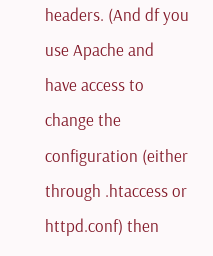headers. (And df you use Apache and have access to change the
configuration (either through .htaccess or httpd.conf) then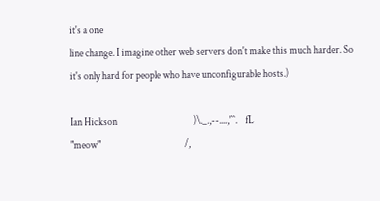it's a one
line change. I imagine other web servers don't make this much harder. So
it's only hard for people who have unconfigurable hosts.)

Ian Hickson                                      )\._.,--....,'``.    fL
"meow"                                          /,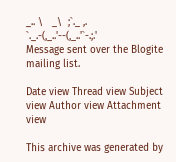_.. \   _\  ;`._ ,.                         `._.-(,_..'--(,_..'`-.;.'
Message sent over the Blogite mailing list.

Date view Thread view Subject view Author view Attachment view

This archive was generated by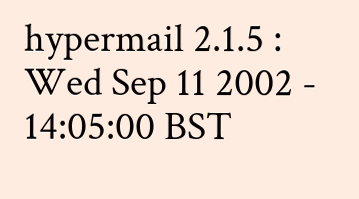hypermail 2.1.5 : Wed Sep 11 2002 - 14:05:00 BST